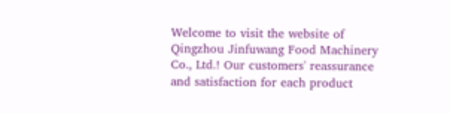Welcome to visit the website of Qingzhou Jinfuwang Food Machinery Co., Ltd.! Our customers' reassurance and satisfaction for each product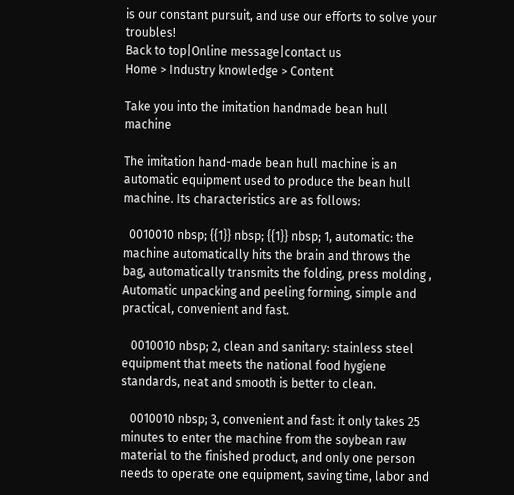is our constant pursuit, and use our efforts to solve your troubles!
Back to top|Online message|contact us
Home > Industry knowledge > Content

Take you into the imitation handmade bean hull machine

The imitation hand-made bean hull machine is an automatic equipment used to produce the bean hull machine. Its characteristics are as follows:

  0010010 nbsp; {{1}} nbsp; {{1}} nbsp; 1, automatic: the machine automatically hits the brain and throws the bag, automatically transmits the folding, press molding , Automatic unpacking and peeling forming, simple and practical, convenient and fast.

   0010010 nbsp; 2, clean and sanitary: stainless steel equipment that meets the national food hygiene standards, neat and smooth is better to clean.

   0010010 nbsp; 3, convenient and fast: it only takes 25 minutes to enter the machine from the soybean raw material to the finished product, and only one person needs to operate one equipment, saving time, labor and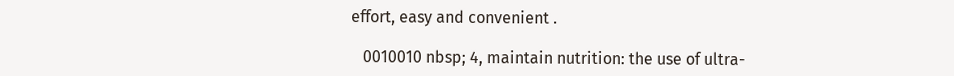effort, easy and convenient .

   0010010 nbsp; 4, maintain nutrition: the use of ultra-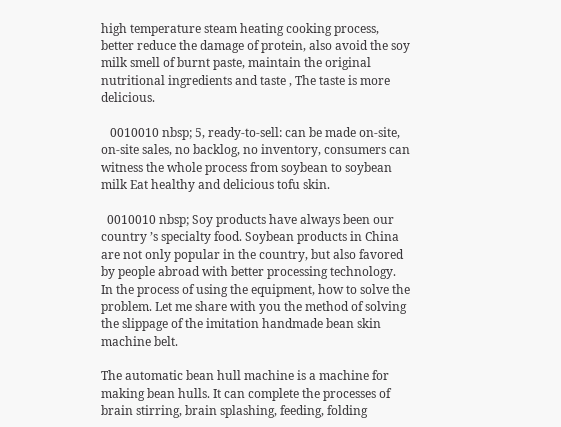high temperature steam heating cooking process, better reduce the damage of protein, also avoid the soy milk smell of burnt paste, maintain the original nutritional ingredients and taste , The taste is more delicious.

   0010010 nbsp; 5, ready-to-sell: can be made on-site, on-site sales, no backlog, no inventory, consumers can witness the whole process from soybean to soybean milk Eat healthy and delicious tofu skin.

  0010010 nbsp; Soy products have always been our country ’s specialty food. Soybean products in China are not only popular in the country, but also favored by people abroad with better processing technology. In the process of using the equipment, how to solve the problem. Let me share with you the method of solving the slippage of the imitation handmade bean skin machine belt.

The automatic bean hull machine is a machine for making bean hulls. It can complete the processes of brain stirring, brain splashing, feeding, folding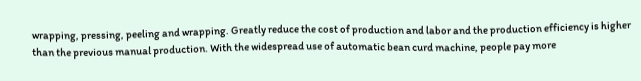wrapping, pressing, peeling and wrapping. Greatly reduce the cost of production and labor and the production efficiency is higher than the previous manual production. With the widespread use of automatic bean curd machine, people pay more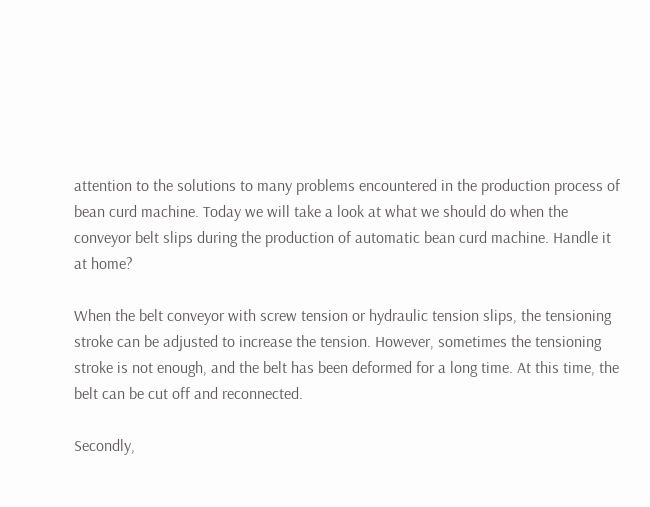attention to the solutions to many problems encountered in the production process of bean curd machine. Today we will take a look at what we should do when the conveyor belt slips during the production of automatic bean curd machine. Handle it at home?

When the belt conveyor with screw tension or hydraulic tension slips, the tensioning stroke can be adjusted to increase the tension. However, sometimes the tensioning stroke is not enough, and the belt has been deformed for a long time. At this time, the belt can be cut off and reconnected.

Secondly,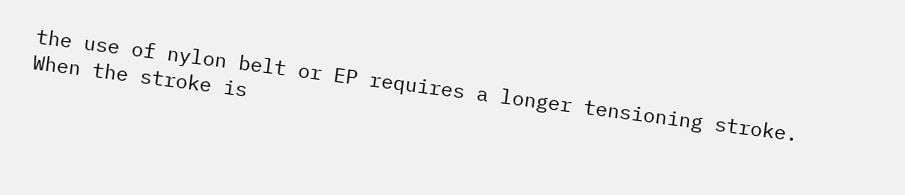the use of nylon belt or EP requires a longer tensioning stroke. When the stroke is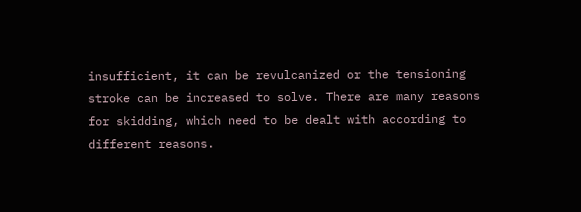insufficient, it can be revulcanized or the tensioning stroke can be increased to solve. There are many reasons for skidding, which need to be dealt with according to different reasons.